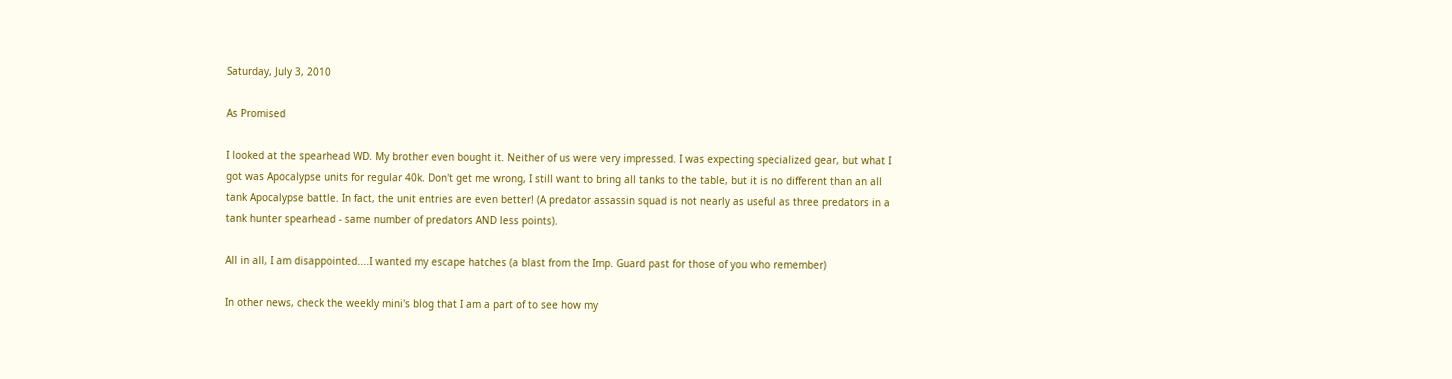Saturday, July 3, 2010

As Promised

I looked at the spearhead WD. My brother even bought it. Neither of us were very impressed. I was expecting specialized gear, but what I got was Apocalypse units for regular 40k. Don't get me wrong, I still want to bring all tanks to the table, but it is no different than an all tank Apocalypse battle. In fact, the unit entries are even better! (A predator assassin squad is not nearly as useful as three predators in a tank hunter spearhead - same number of predators AND less points).

All in all, I am disappointed....I wanted my escape hatches (a blast from the Imp. Guard past for those of you who remember)

In other news, check the weekly mini's blog that I am a part of to see how my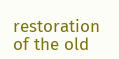restoration of the old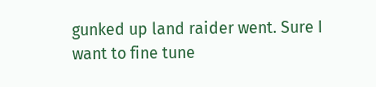gunked up land raider went. Sure I want to fine tune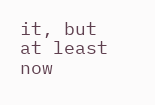it, but at least now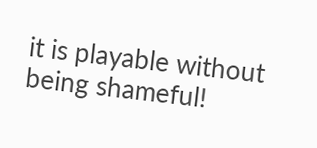it is playable without being shameful!